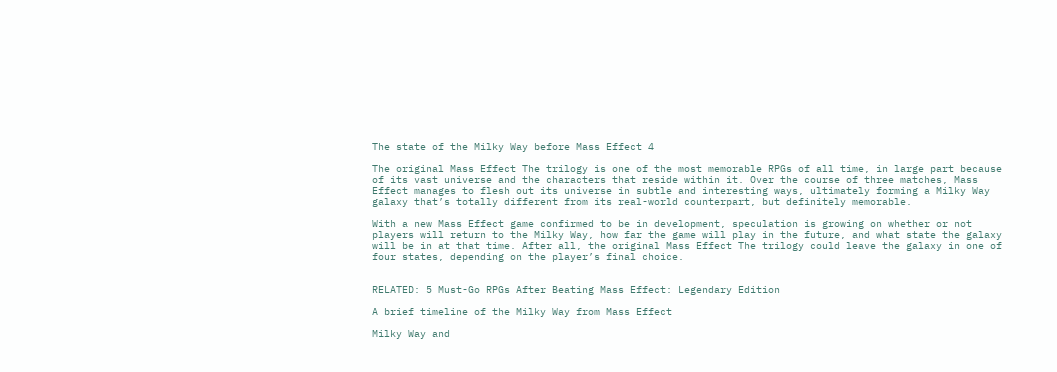The state of the Milky Way before Mass Effect 4

The original Mass Effect The trilogy is one of the most memorable RPGs of all time, in large part because of its vast universe and the characters that reside within it. Over the course of three matches, Mass Effect manages to flesh out its universe in subtle and interesting ways, ultimately forming a Milky Way galaxy that’s totally different from its real-world counterpart, but definitely memorable.

With a new Mass Effect game confirmed to be in development, speculation is growing on whether or not players will return to the Milky Way, how far the game will play in the future, and what state the galaxy will be in at that time. After all, the original Mass Effect The trilogy could leave the galaxy in one of four states, depending on the player’s final choice.


RELATED: 5 Must-Go RPGs After Beating Mass Effect: Legendary Edition

A brief timeline of the Milky Way from Mass Effect

Milky Way and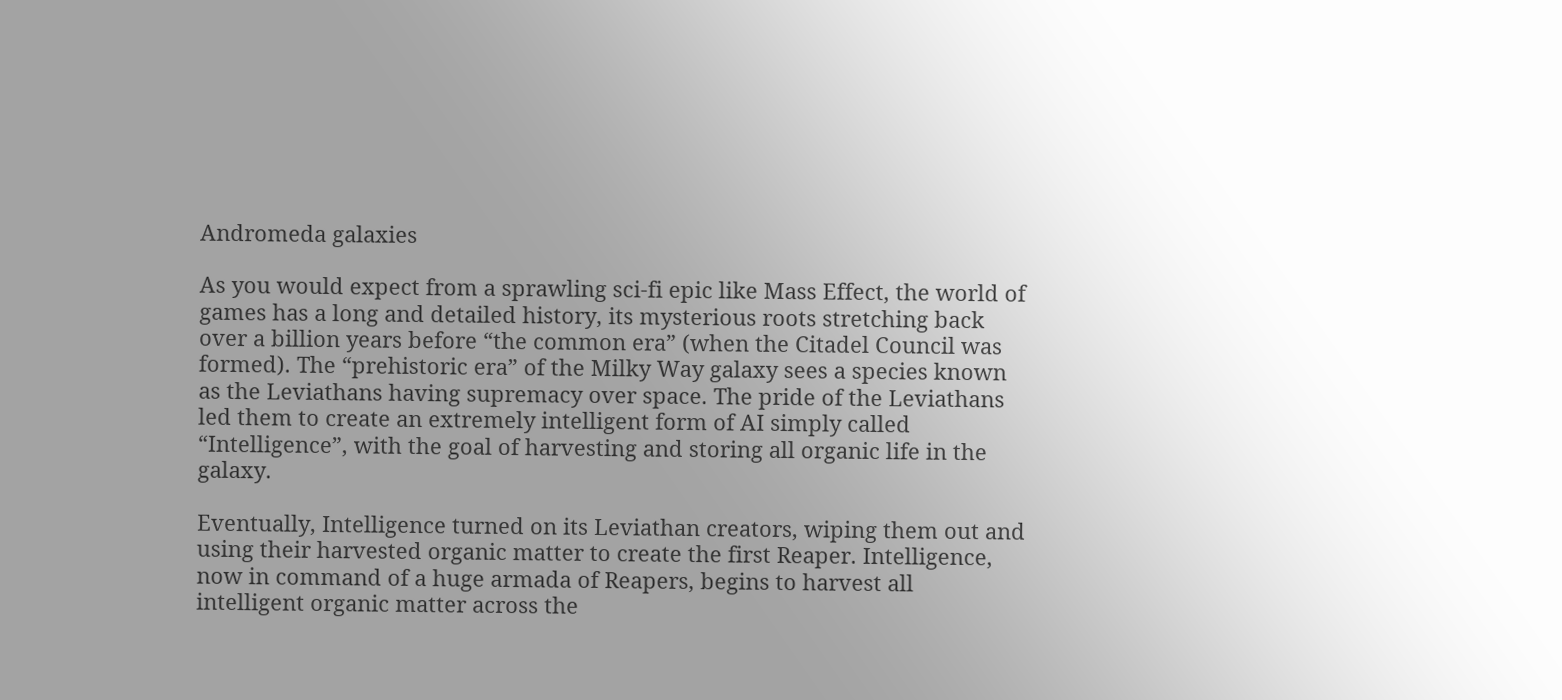Andromeda galaxies

As you would expect from a sprawling sci-fi epic like Mass Effect, the world of games has a long and detailed history, its mysterious roots stretching back over a billion years before “the common era” (when the Citadel Council was formed). The “prehistoric era” of the Milky Way galaxy sees a species known as the Leviathans having supremacy over space. The pride of the Leviathans led them to create an extremely intelligent form of AI simply called “Intelligence”, with the goal of harvesting and storing all organic life in the galaxy.

Eventually, Intelligence turned on its Leviathan creators, wiping them out and using their harvested organic matter to create the first Reaper. Intelligence, now in command of a huge armada of Reapers, begins to harvest all intelligent organic matter across the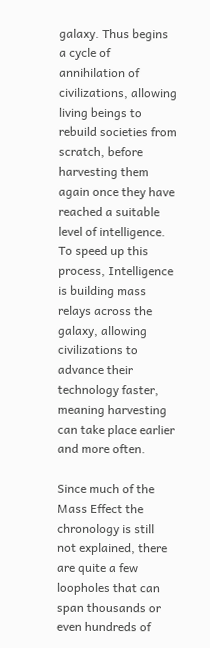galaxy. Thus begins a cycle of annihilation of civilizations, allowing living beings to rebuild societies from scratch, before harvesting them again once they have reached a suitable level of intelligence. To speed up this process, Intelligence is building mass relays across the galaxy, allowing civilizations to advance their technology faster, meaning harvesting can take place earlier and more often.

Since much of the Mass Effect the chronology is still not explained, there are quite a few loopholes that can span thousands or even hundreds of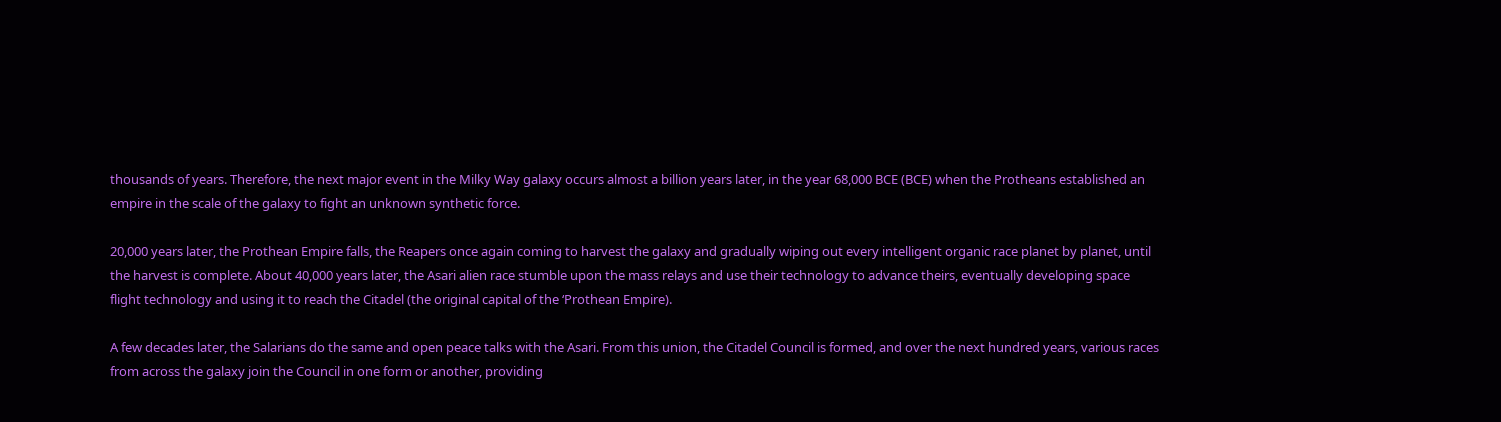thousands of years. Therefore, the next major event in the Milky Way galaxy occurs almost a billion years later, in the year 68,000 BCE (BCE) when the Protheans established an empire in the scale of the galaxy to fight an unknown synthetic force.

20,000 years later, the Prothean Empire falls, the Reapers once again coming to harvest the galaxy and gradually wiping out every intelligent organic race planet by planet, until the harvest is complete. About 40,000 years later, the Asari alien race stumble upon the mass relays and use their technology to advance theirs, eventually developing space flight technology and using it to reach the Citadel (the original capital of the ‘Prothean Empire).

A few decades later, the Salarians do the same and open peace talks with the Asari. From this union, the Citadel Council is formed, and over the next hundred years, various races from across the galaxy join the Council in one form or another, providing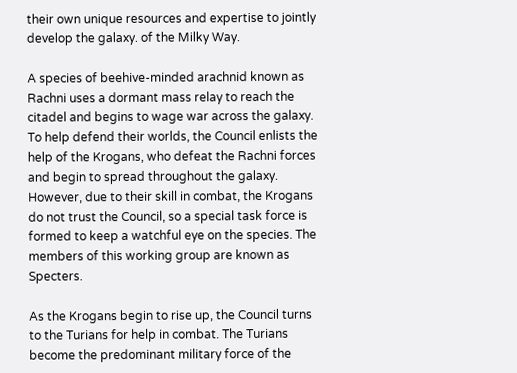their own unique resources and expertise to jointly develop the galaxy. of the Milky Way.

A species of beehive-minded arachnid known as Rachni uses a dormant mass relay to reach the citadel and begins to wage war across the galaxy. To help defend their worlds, the Council enlists the help of the Krogans, who defeat the Rachni forces and begin to spread throughout the galaxy. However, due to their skill in combat, the Krogans do not trust the Council, so a special task force is formed to keep a watchful eye on the species. The members of this working group are known as Specters.

As the Krogans begin to rise up, the Council turns to the Turians for help in combat. The Turians become the predominant military force of the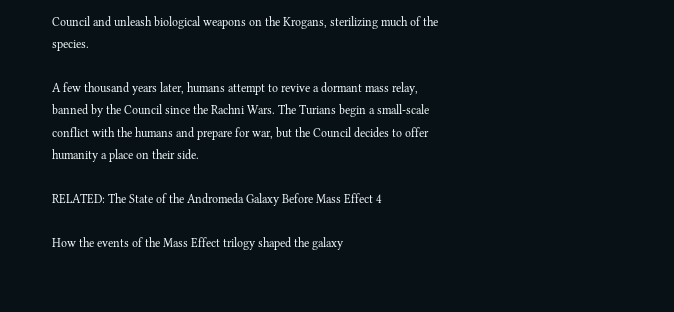Council and unleash biological weapons on the Krogans, sterilizing much of the species.

A few thousand years later, humans attempt to revive a dormant mass relay, banned by the Council since the Rachni Wars. The Turians begin a small-scale conflict with the humans and prepare for war, but the Council decides to offer humanity a place on their side.

RELATED: The State of the Andromeda Galaxy Before Mass Effect 4

How the events of the Mass Effect trilogy shaped the galaxy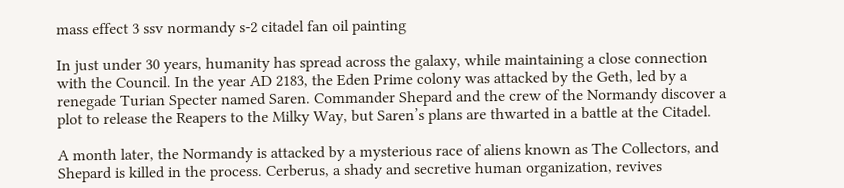mass effect 3 ssv normandy s-2 citadel fan oil painting

In just under 30 years, humanity has spread across the galaxy, while maintaining a close connection with the Council. In the year AD 2183, the Eden Prime colony was attacked by the Geth, led by a renegade Turian Specter named Saren. Commander Shepard and the crew of the Normandy discover a plot to release the Reapers to the Milky Way, but Saren’s plans are thwarted in a battle at the Citadel.

A month later, the Normandy is attacked by a mysterious race of aliens known as The Collectors, and Shepard is killed in the process. Cerberus, a shady and secretive human organization, revives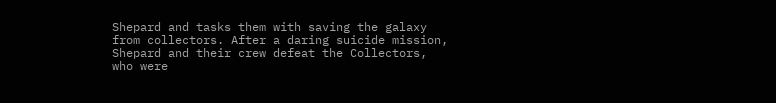Shepard and tasks them with saving the galaxy from collectors. After a daring suicide mission, Shepard and their crew defeat the Collectors, who were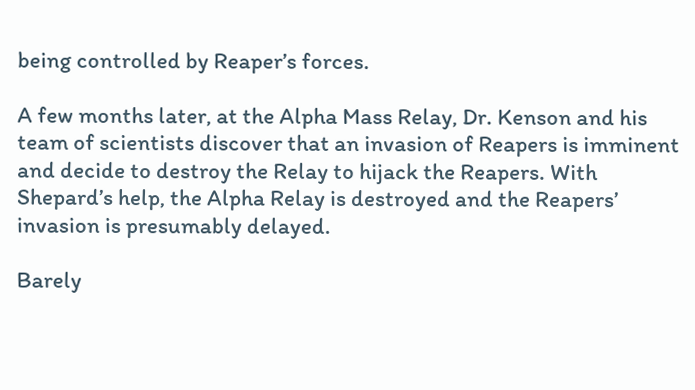being controlled by Reaper’s forces.

A few months later, at the Alpha Mass Relay, Dr. Kenson and his team of scientists discover that an invasion of Reapers is imminent and decide to destroy the Relay to hijack the Reapers. With Shepard’s help, the Alpha Relay is destroyed and the Reapers’ invasion is presumably delayed.

Barely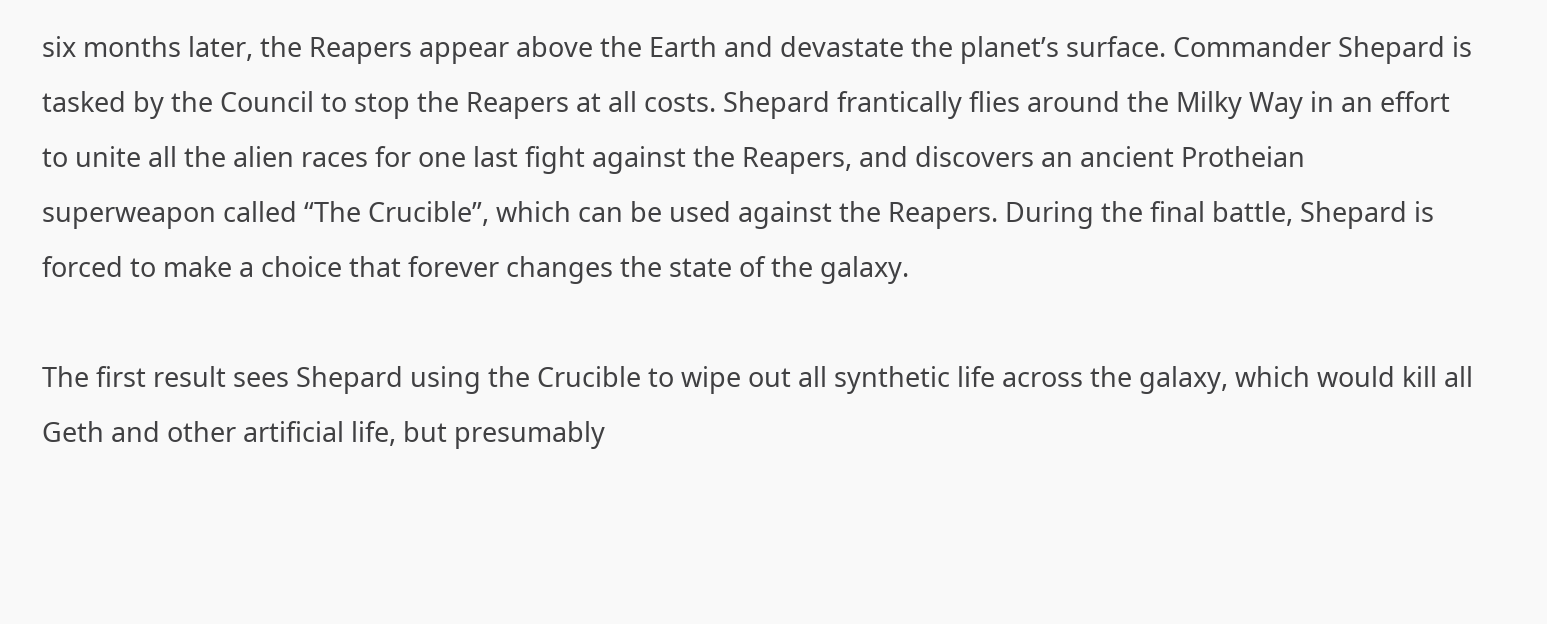six months later, the Reapers appear above the Earth and devastate the planet’s surface. Commander Shepard is tasked by the Council to stop the Reapers at all costs. Shepard frantically flies around the Milky Way in an effort to unite all the alien races for one last fight against the Reapers, and discovers an ancient Protheian superweapon called “The Crucible”, which can be used against the Reapers. During the final battle, Shepard is forced to make a choice that forever changes the state of the galaxy.

The first result sees Shepard using the Crucible to wipe out all synthetic life across the galaxy, which would kill all Geth and other artificial life, but presumably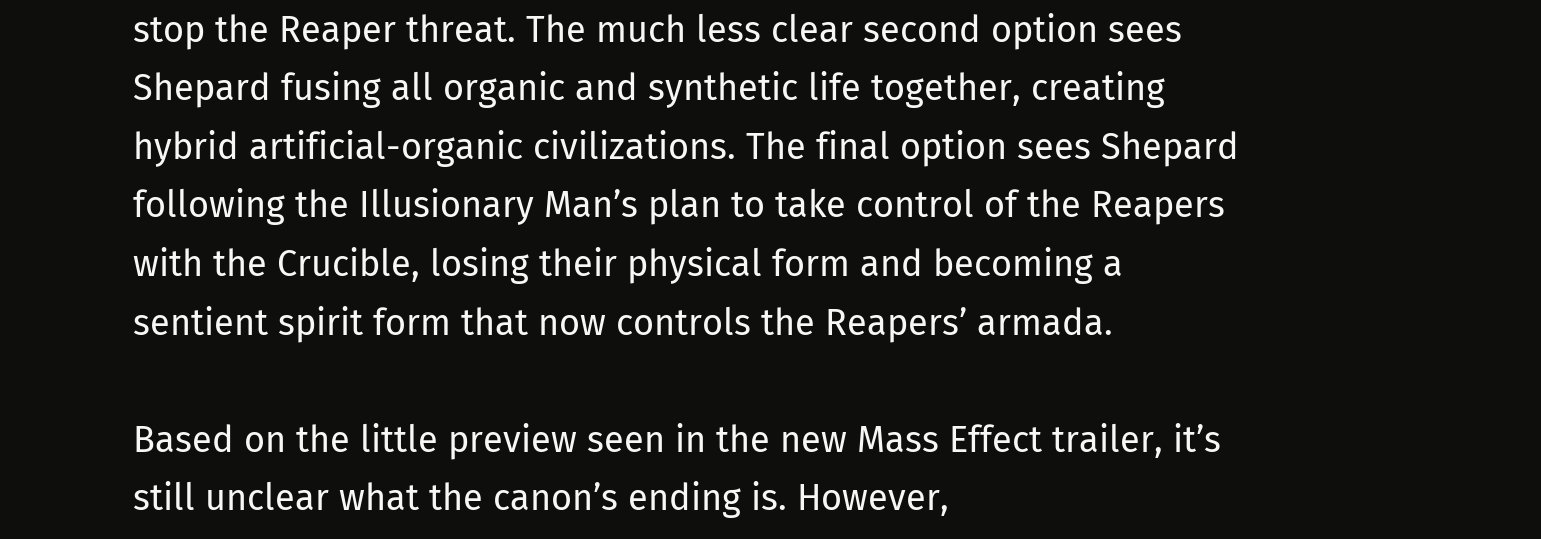stop the Reaper threat. The much less clear second option sees Shepard fusing all organic and synthetic life together, creating hybrid artificial-organic civilizations. The final option sees Shepard following the Illusionary Man’s plan to take control of the Reapers with the Crucible, losing their physical form and becoming a sentient spirit form that now controls the Reapers’ armada.

Based on the little preview seen in the new Mass Effect trailer, it’s still unclear what the canon’s ending is. However,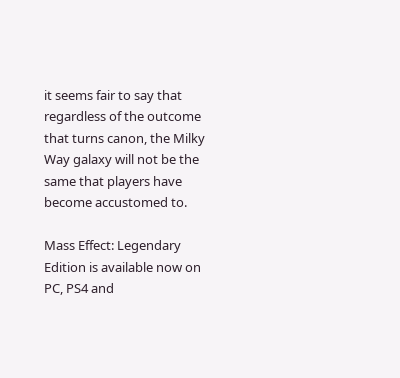it seems fair to say that regardless of the outcome that turns canon, the Milky Way galaxy will not be the same that players have become accustomed to.

Mass Effect: Legendary Edition is available now on PC, PS4 and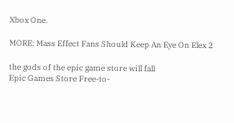Xbox One.

MORE: Mass Effect Fans Should Keep An Eye On Elex 2

the gods of the epic game store will fall
Epic Games Store Free-to-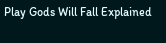Play Gods Will Fall Explained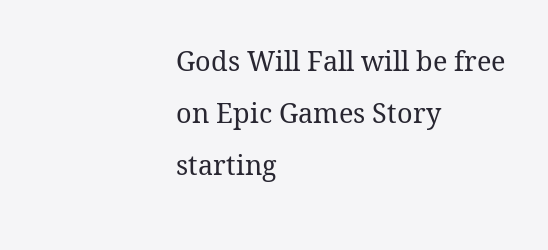Gods Will Fall will be free on Epic Games Story starting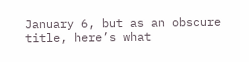January 6, but as an obscure title, here’s what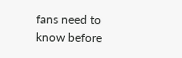fans need to know before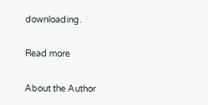downloading.

Read more

About the Author